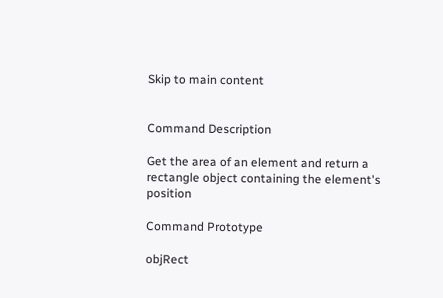Skip to main content


Command Description

Get the area of an element and return a rectangle object containing the element's position

Command Prototype

objRect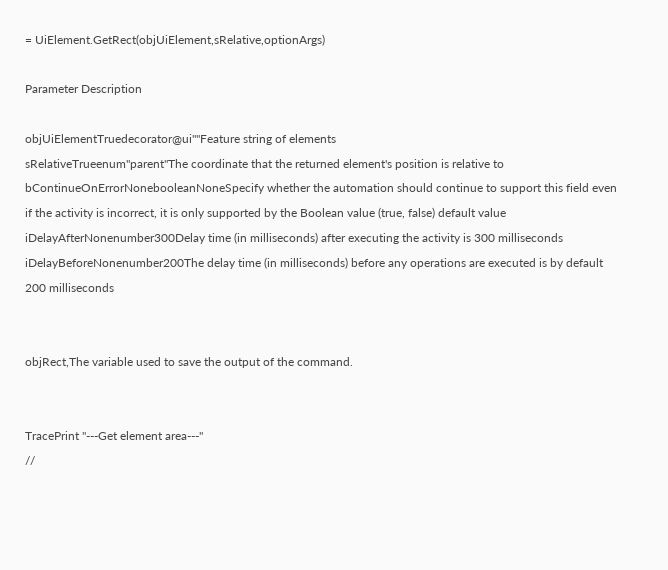= UiElement.GetRect(objUiElement,sRelative,optionArgs)

Parameter Description

objUiElementTruedecorator@ui""Feature string of elements
sRelativeTrueenum"parent"The coordinate that the returned element's position is relative to
bContinueOnErrorNonebooleanNoneSpecify whether the automation should continue to support this field even if the activity is incorrect, it is only supported by the Boolean value (true, false) default value
iDelayAfterNonenumber300Delay time (in milliseconds) after executing the activity is 300 milliseconds
iDelayBeforeNonenumber200The delay time (in milliseconds) before any operations are executed is by default 200 milliseconds


objRect,The variable used to save the output of the command.


TracePrint "---Get element area---"
//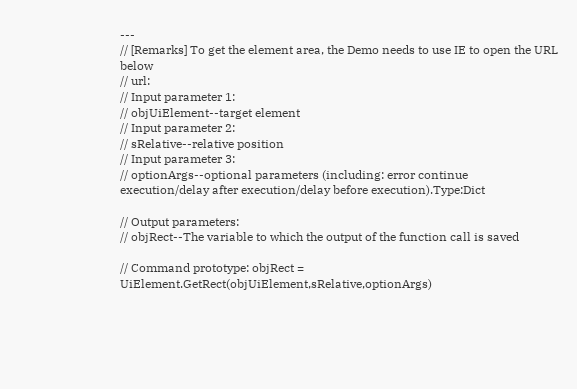---
// [Remarks] To get the element area, the Demo needs to use IE to open the URL below
// url:
// Input parameter 1:
// objUiElement--target element
// Input parameter 2:
// sRelative--relative position
// Input parameter 3:
// optionArgs--optional parameters (including: error continue execution/delay after execution/delay before execution).Type:Dict

// Output parameters:
// objRect--The variable to which the output of the function call is saved

// Command prototype: objRect = UiElement.GetRect(objUiElement,sRelative,optionArgs)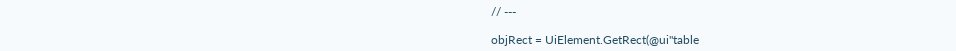// ---

objRect = UiElement.GetRect(@ui"table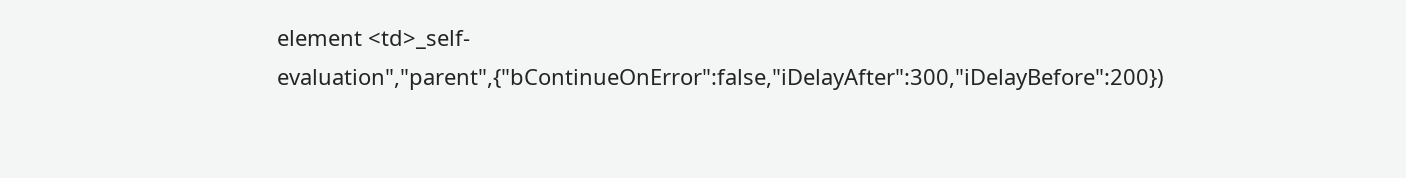element <td>_self-evaluation","parent",{"bContinueOnError":false,"iDelayAfter":300,"iDelayBefore":200})